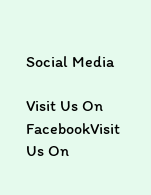Social Media

Visit Us On FacebookVisit Us On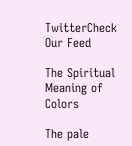TwitterCheck Our Feed

The Spiritual Meaning of Colors

The pale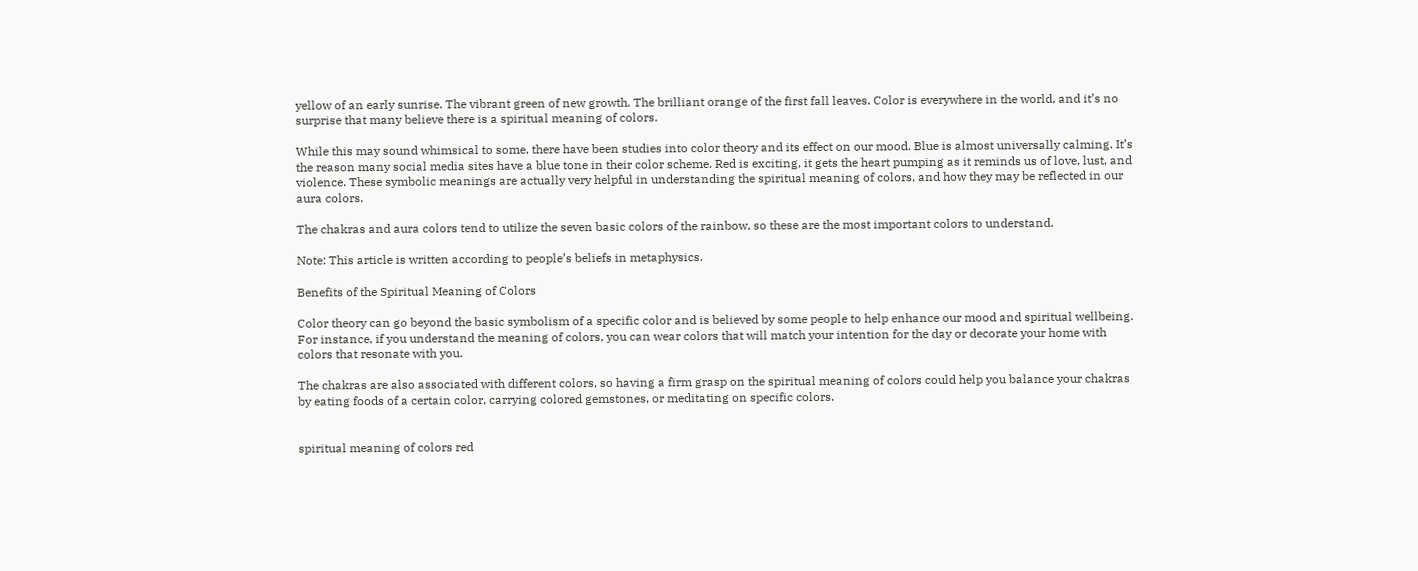yellow of an early sunrise. The vibrant green of new growth. The brilliant orange of the first fall leaves. Color is everywhere in the world, and it’s no surprise that many believe there is a spiritual meaning of colors.

While this may sound whimsical to some, there have been studies into color theory and its effect on our mood. Blue is almost universally calming. It’s the reason many social media sites have a blue tone in their color scheme. Red is exciting, it gets the heart pumping as it reminds us of love, lust, and violence. These symbolic meanings are actually very helpful in understanding the spiritual meaning of colors, and how they may be reflected in our aura colors.

The chakras and aura colors tend to utilize the seven basic colors of the rainbow, so these are the most important colors to understand.

Note: This article is written according to people’s beliefs in metaphysics.

Benefits of the Spiritual Meaning of Colors

Color theory can go beyond the basic symbolism of a specific color and is believed by some people to help enhance our mood and spiritual wellbeing. For instance, if you understand the meaning of colors, you can wear colors that will match your intention for the day or decorate your home with colors that resonate with you.

The chakras are also associated with different colors, so having a firm grasp on the spiritual meaning of colors could help you balance your chakras by eating foods of a certain color, carrying colored gemstones, or meditating on specific colors.


spiritual meaning of colors red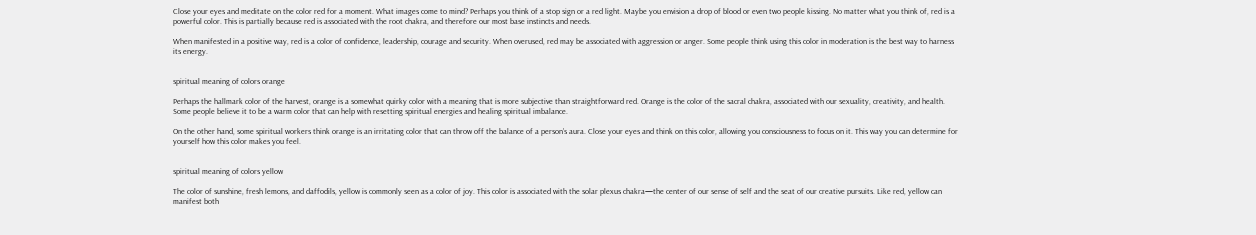Close your eyes and meditate on the color red for a moment. What images come to mind? Perhaps you think of a stop sign or a red light. Maybe you envision a drop of blood or even two people kissing. No matter what you think of, red is a powerful color. This is partially because red is associated with the root chakra, and therefore our most base instincts and needs.

When manifested in a positive way, red is a color of confidence, leadership, courage and security. When overused, red may be associated with aggression or anger. Some people think using this color in moderation is the best way to harness its energy.


spiritual meaning of colors orange

Perhaps the hallmark color of the harvest, orange is a somewhat quirky color with a meaning that is more subjective than straightforward red. Orange is the color of the sacral chakra, associated with our sexuality, creativity, and health. Some people believe it to be a warm color that can help with resetting spiritual energies and healing spiritual imbalance.

On the other hand, some spiritual workers think orange is an irritating color that can throw off the balance of a person’s aura. Close your eyes and think on this color, allowing you consciousness to focus on it. This way you can determine for yourself how this color makes you feel.


spiritual meaning of colors yellow

The color of sunshine, fresh lemons, and daffodils, yellow is commonly seen as a color of joy. This color is associated with the solar plexus chakra—the center of our sense of self and the seat of our creative pursuits. Like red, yellow can manifest both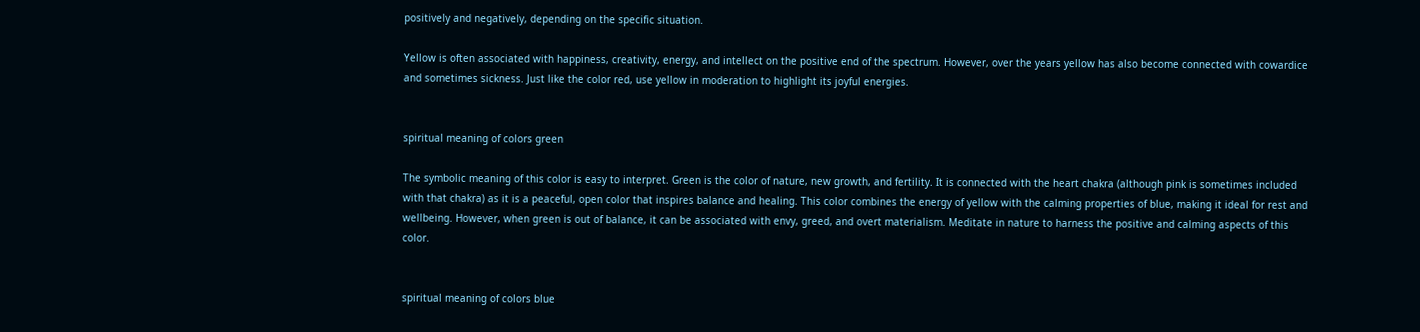positively and negatively, depending on the specific situation.

Yellow is often associated with happiness, creativity, energy, and intellect on the positive end of the spectrum. However, over the years yellow has also become connected with cowardice and sometimes sickness. Just like the color red, use yellow in moderation to highlight its joyful energies.


spiritual meaning of colors green

The symbolic meaning of this color is easy to interpret. Green is the color of nature, new growth, and fertility. It is connected with the heart chakra (although pink is sometimes included with that chakra) as it is a peaceful, open color that inspires balance and healing. This color combines the energy of yellow with the calming properties of blue, making it ideal for rest and wellbeing. However, when green is out of balance, it can be associated with envy, greed, and overt materialism. Meditate in nature to harness the positive and calming aspects of this color.


spiritual meaning of colors blue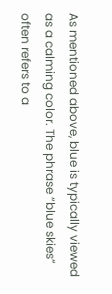As mentioned above, blue is typically viewed as a calming color. The phrase “blue skies” often refers to a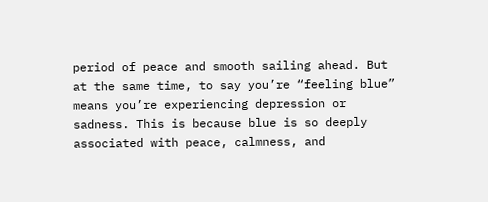period of peace and smooth sailing ahead. But at the same time, to say you’re “feeling blue” means you’re experiencing depression or sadness. This is because blue is so deeply associated with peace, calmness, and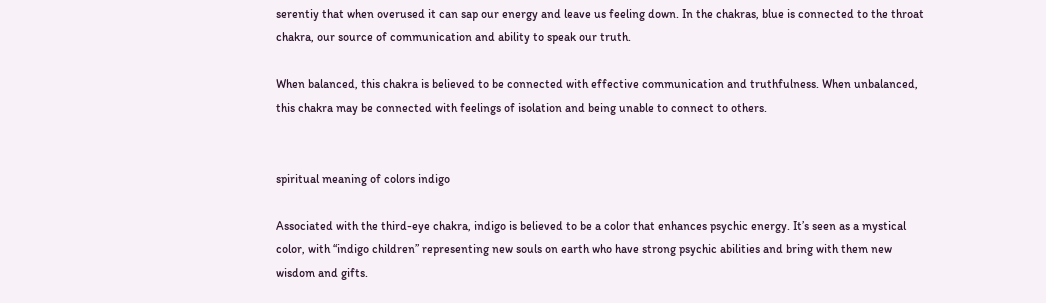serentiy that when overused it can sap our energy and leave us feeling down. In the chakras, blue is connected to the throat chakra, our source of communication and ability to speak our truth.

When balanced, this chakra is believed to be connected with effective communication and truthfulness. When unbalanced, this chakra may be connected with feelings of isolation and being unable to connect to others.


spiritual meaning of colors indigo

Associated with the third-eye chakra, indigo is believed to be a color that enhances psychic energy. It’s seen as a mystical color, with “indigo children” representing new souls on earth who have strong psychic abilities and bring with them new wisdom and gifts.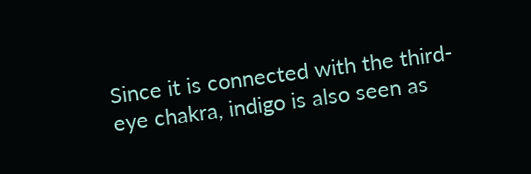Since it is connected with the third-eye chakra, indigo is also seen as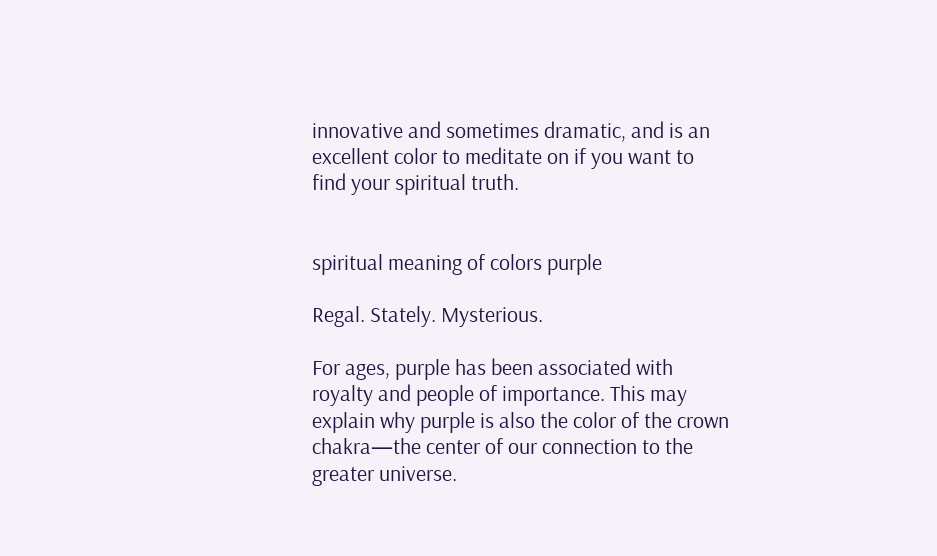innovative and sometimes dramatic, and is an excellent color to meditate on if you want to find your spiritual truth.


spiritual meaning of colors purple

Regal. Stately. Mysterious.

For ages, purple has been associated with royalty and people of importance. This may explain why purple is also the color of the crown chakra—the center of our connection to the greater universe.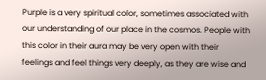Purple is a very spiritual color, sometimes associated with our understanding of our place in the cosmos. People with this color in their aura may be very open with their feelings and feel things very deeply, as they are wise and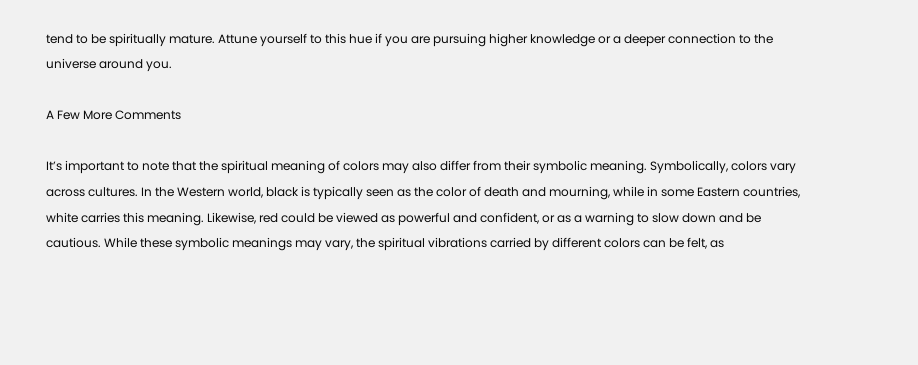tend to be spiritually mature. Attune yourself to this hue if you are pursuing higher knowledge or a deeper connection to the universe around you.

A Few More Comments

It’s important to note that the spiritual meaning of colors may also differ from their symbolic meaning. Symbolically, colors vary across cultures. In the Western world, black is typically seen as the color of death and mourning, while in some Eastern countries, white carries this meaning. Likewise, red could be viewed as powerful and confident, or as a warning to slow down and be cautious. While these symbolic meanings may vary, the spiritual vibrations carried by different colors can be felt, as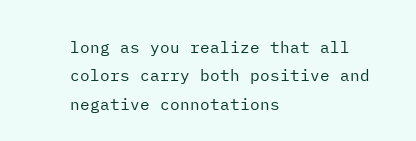long as you realize that all colors carry both positive and negative connotations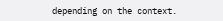depending on the context.